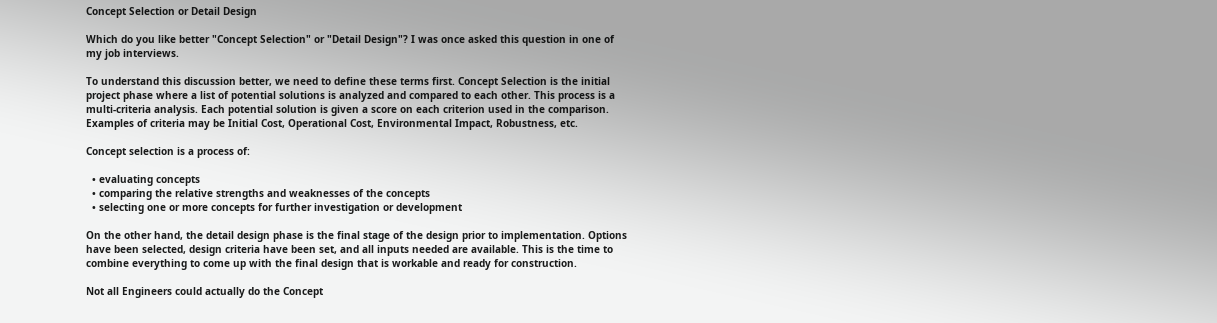Concept Selection or Detail Design

Which do you like better "Concept Selection" or "Detail Design"? I was once asked this question in one of my job interviews.

To understand this discussion better, we need to define these terms first. Concept Selection is the initial project phase where a list of potential solutions is analyzed and compared to each other. This process is a multi-criteria analysis. Each potential solution is given a score on each criterion used in the comparison. Examples of criteria may be Initial Cost, Operational Cost, Environmental Impact, Robustness, etc.

Concept selection is a process of:

  • evaluating concepts
  • comparing the relative strengths and weaknesses of the concepts
  • selecting one or more concepts for further investigation or development

On the other hand, the detail design phase is the final stage of the design prior to implementation. Options have been selected, design criteria have been set, and all inputs needed are available. This is the time to combine everything to come up with the final design that is workable and ready for construction.

Not all Engineers could actually do the Concept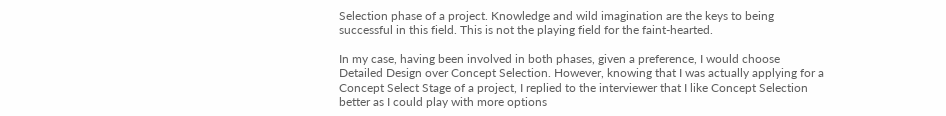Selection phase of a project. Knowledge and wild imagination are the keys to being successful in this field. This is not the playing field for the faint-hearted.

In my case, having been involved in both phases, given a preference, I would choose Detailed Design over Concept Selection. However, knowing that I was actually applying for a Concept Select Stage of a project, I replied to the interviewer that I like Concept Selection better as I could play with more options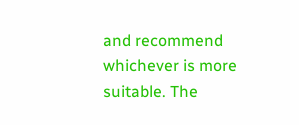and recommend whichever is more suitable. The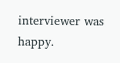interviewer was happy.